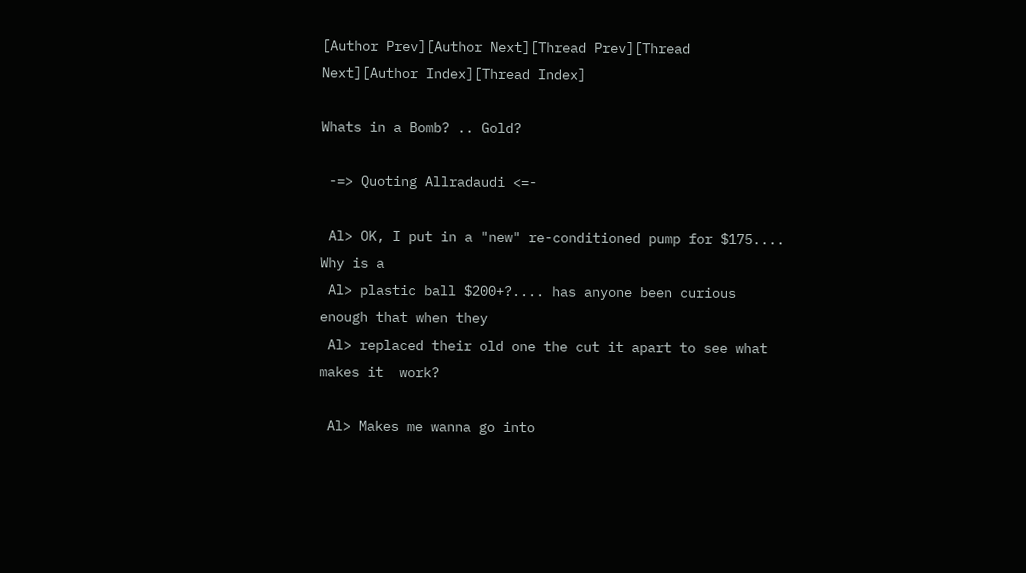[Author Prev][Author Next][Thread Prev][Thread Next][Author Index][Thread Index]

Whats in a Bomb? .. Gold?

 -=> Quoting Allradaudi <=-

 Al> OK, I put in a "new" re-conditioned pump for $175.... Why is a
 Al> plastic ball $200+?.... has anyone been curious enough that when they
 Al> replaced their old one the cut it apart to see what makes it  work?

 Al> Makes me wanna go into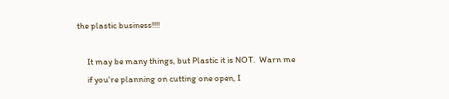the plastic business!!!!

     It may be many things, but Plastic it is NOT.  Warn me
     if you're planning on cutting one open, I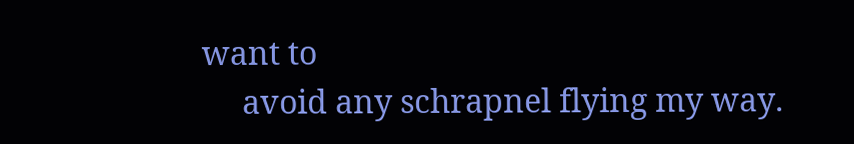want to
     avoid any schrapnel flying my way.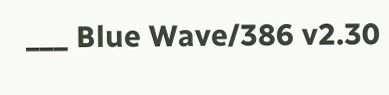___ Blue Wave/386 v2.30